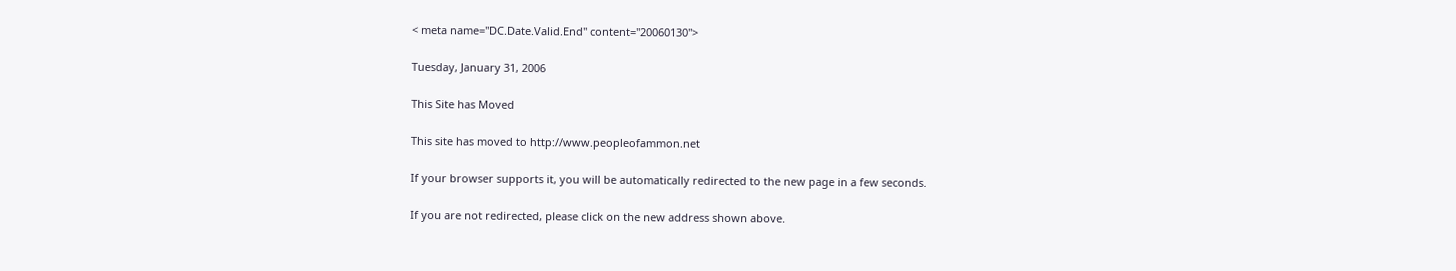< meta name="DC.Date.Valid.End" content="20060130">

Tuesday, January 31, 2006

This Site has Moved

This site has moved to http://www.peopleofammon.net

If your browser supports it, you will be automatically redirected to the new page in a few seconds.

If you are not redirected, please click on the new address shown above.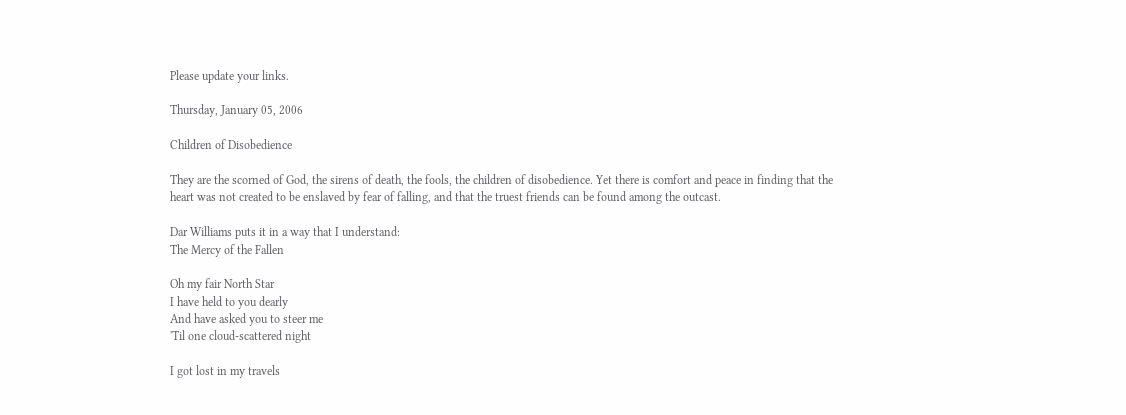Please update your links.

Thursday, January 05, 2006

Children of Disobedience

They are the scorned of God, the sirens of death, the fools, the children of disobedience. Yet there is comfort and peace in finding that the heart was not created to be enslaved by fear of falling, and that the truest friends can be found among the outcast.

Dar Williams puts it in a way that I understand:
The Mercy of the Fallen

Oh my fair North Star
I have held to you dearly
And have asked you to steer me
'Til one cloud-scattered night

I got lost in my travels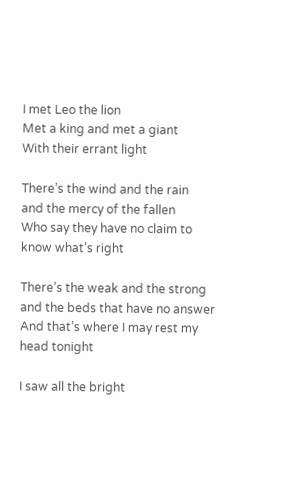I met Leo the lion
Met a king and met a giant
With their errant light

There’s the wind and the rain
and the mercy of the fallen
Who say they have no claim to know what’s right

There’s the weak and the strong
and the beds that have no answer
And that’s where I may rest my head tonight

I saw all the bright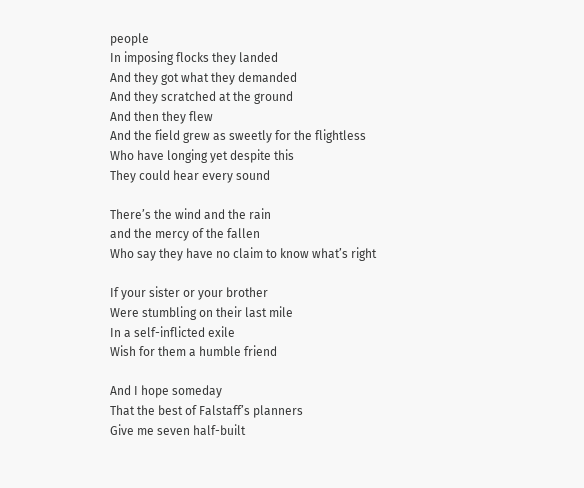people
In imposing flocks they landed
And they got what they demanded
And they scratched at the ground
And then they flew
And the field grew as sweetly for the flightless
Who have longing yet despite this
They could hear every sound

There’s the wind and the rain
and the mercy of the fallen
Who say they have no claim to know what’s right

If your sister or your brother
Were stumbling on their last mile
In a self-inflicted exile
Wish for them a humble friend

And I hope someday
That the best of Falstaff’s planners
Give me seven half-built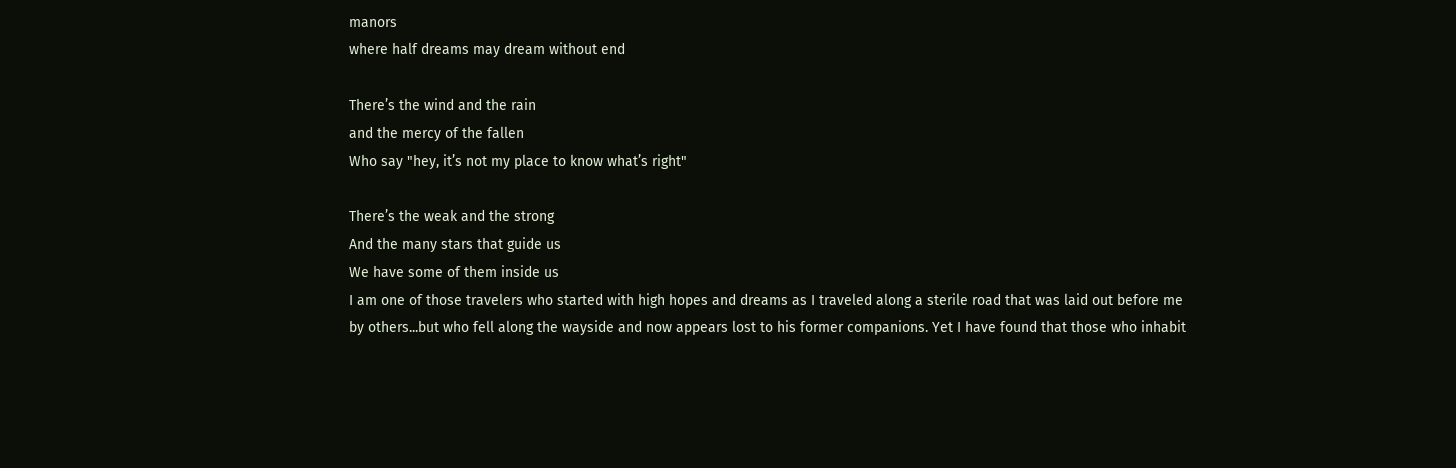manors
where half dreams may dream without end

There’s the wind and the rain
and the mercy of the fallen
Who say "hey, it’s not my place to know what’s right"

There’s the weak and the strong
And the many stars that guide us
We have some of them inside us
I am one of those travelers who started with high hopes and dreams as I traveled along a sterile road that was laid out before me by others...but who fell along the wayside and now appears lost to his former companions. Yet I have found that those who inhabit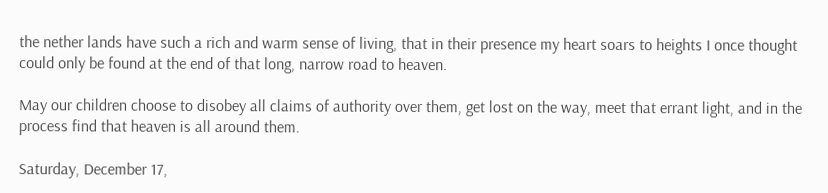the nether lands have such a rich and warm sense of living, that in their presence my heart soars to heights I once thought could only be found at the end of that long, narrow road to heaven.

May our children choose to disobey all claims of authority over them, get lost on the way, meet that errant light, and in the process find that heaven is all around them.

Saturday, December 17,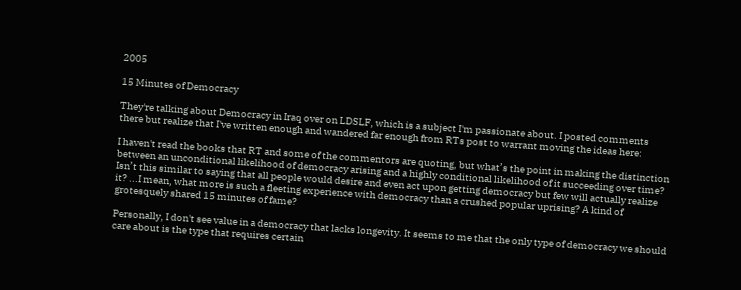2005

15 Minutes of Democracy

They're talking about Democracy in Iraq over on LDSLF, which is a subject I'm passionate about. I posted comments there but realize that I've written enough and wandered far enough from RTs post to warrant moving the ideas here:

I haven't read the books that RT and some of the commentors are quoting, but what’s the point in making the distinction between an unconditional likelihood of democracy arising and a highly conditional likelihood of it succeeding over time? Isn’t this similar to saying that all people would desire and even act upon getting democracy but few will actually realize it? ...I mean, what more is such a fleeting experience with democracy than a crushed popular uprising? A kind of grotesquely shared 15 minutes of fame?

Personally, I don't see value in a democracy that lacks longevity. It seems to me that the only type of democracy we should care about is the type that requires certain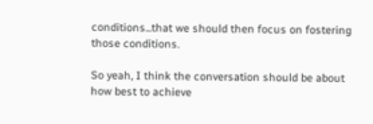conditions...that we should then focus on fostering those conditions.

So yeah, I think the conversation should be about how best to achieve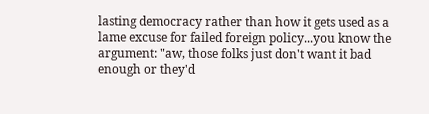lasting democracy rather than how it gets used as a lame excuse for failed foreign policy...you know the argument: "aw, those folks just don't want it bad enough or they'd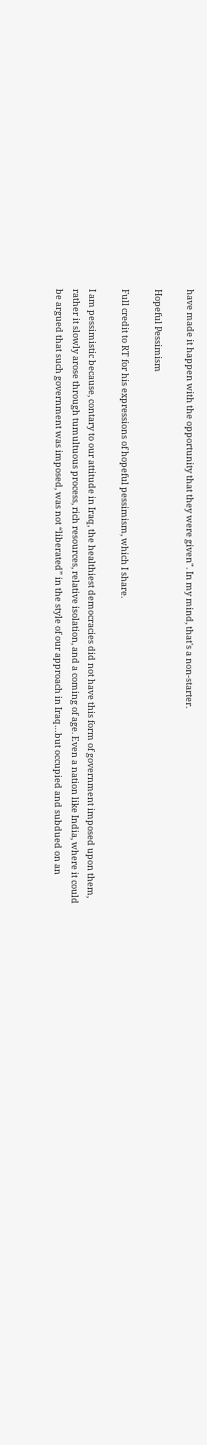have made it happen with the opportunity that they were given". In my mind, that's a non-starter.

Hopeful Pessimism

Full credit to RT for his expressions of hopeful pessimism, which I share.

I am pessimistic because, contary to our attitude in Iraq, the healthiest democracies did not have this form of government imposed upon them, rather it slowly arose through tumultuous process, rich resources, relative isolation, and a coming of age. Even a nation like India, where it could be argued that such government was imposed, was not “liberated” in the style of our approach in Iraq…but occupied and subdued on an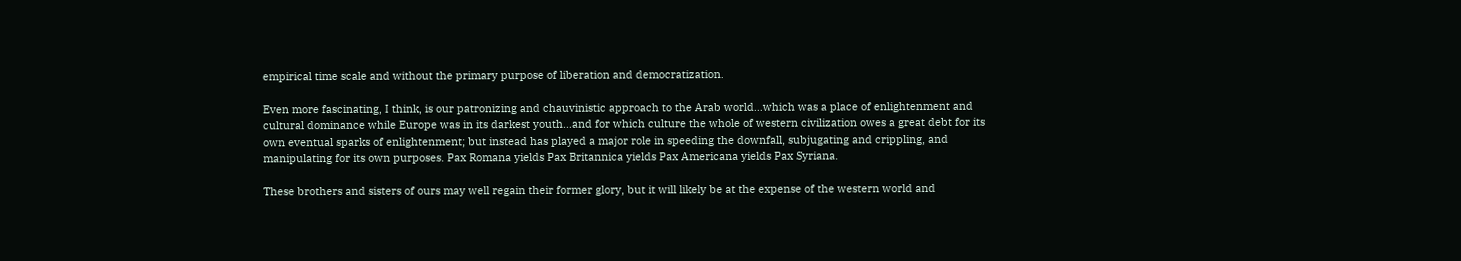empirical time scale and without the primary purpose of liberation and democratization.

Even more fascinating, I think, is our patronizing and chauvinistic approach to the Arab world…which was a place of enlightenment and cultural dominance while Europe was in its darkest youth…and for which culture the whole of western civilization owes a great debt for its own eventual sparks of enlightenment; but instead has played a major role in speeding the downfall, subjugating and crippling, and manipulating for its own purposes. Pax Romana yields Pax Britannica yields Pax Americana yields Pax Syriana.

These brothers and sisters of ours may well regain their former glory, but it will likely be at the expense of the western world and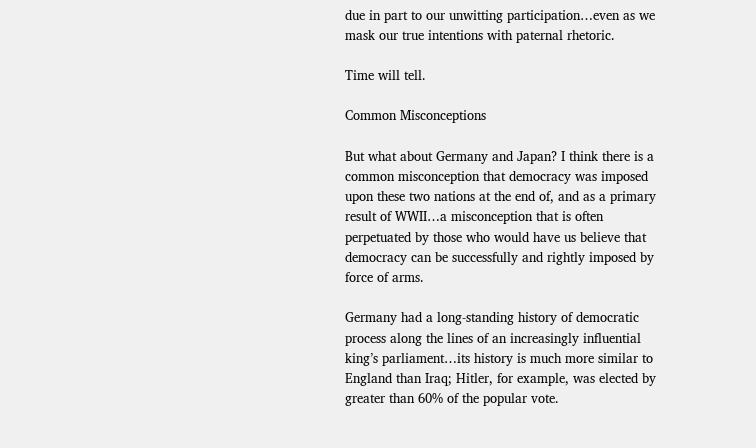due in part to our unwitting participation…even as we mask our true intentions with paternal rhetoric.

Time will tell.

Common Misconceptions

But what about Germany and Japan? I think there is a common misconception that democracy was imposed upon these two nations at the end of, and as a primary result of WWII…a misconception that is often perpetuated by those who would have us believe that democracy can be successfully and rightly imposed by force of arms.

Germany had a long-standing history of democratic process along the lines of an increasingly influential king’s parliament…its history is much more similar to England than Iraq; Hitler, for example, was elected by greater than 60% of the popular vote.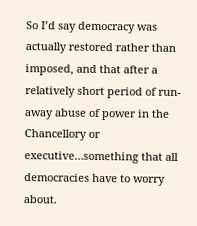So I’d say democracy was actually restored rather than imposed, and that after a relatively short period of run-away abuse of power in the Chancellory or executive…something that all democracies have to worry about.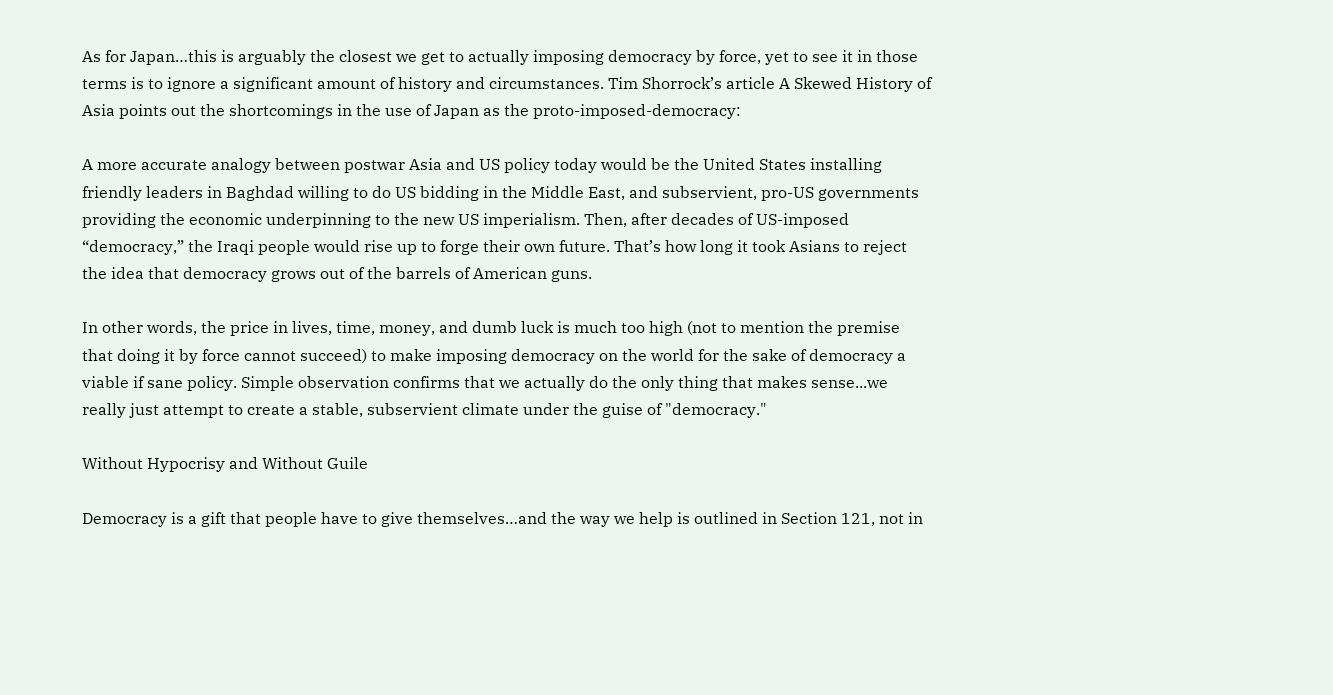As for Japan…this is arguably the closest we get to actually imposing democracy by force, yet to see it in those terms is to ignore a significant amount of history and circumstances. Tim Shorrock’s article A Skewed History of Asia points out the shortcomings in the use of Japan as the proto-imposed-democracy:

A more accurate analogy between postwar Asia and US policy today would be the United States installing friendly leaders in Baghdad willing to do US bidding in the Middle East, and subservient, pro-US governments providing the economic underpinning to the new US imperialism. Then, after decades of US-imposed “democracy,” the Iraqi people would rise up to forge their own future. That’s how long it took Asians to reject the idea that democracy grows out of the barrels of American guns.

In other words, the price in lives, time, money, and dumb luck is much too high (not to mention the premise that doing it by force cannot succeed) to make imposing democracy on the world for the sake of democracy a viable if sane policy. Simple observation confirms that we actually do the only thing that makes sense...we really just attempt to create a stable, subservient climate under the guise of "democracy."

Without Hypocrisy and Without Guile

Democracy is a gift that people have to give themselves…and the way we help is outlined in Section 121, not in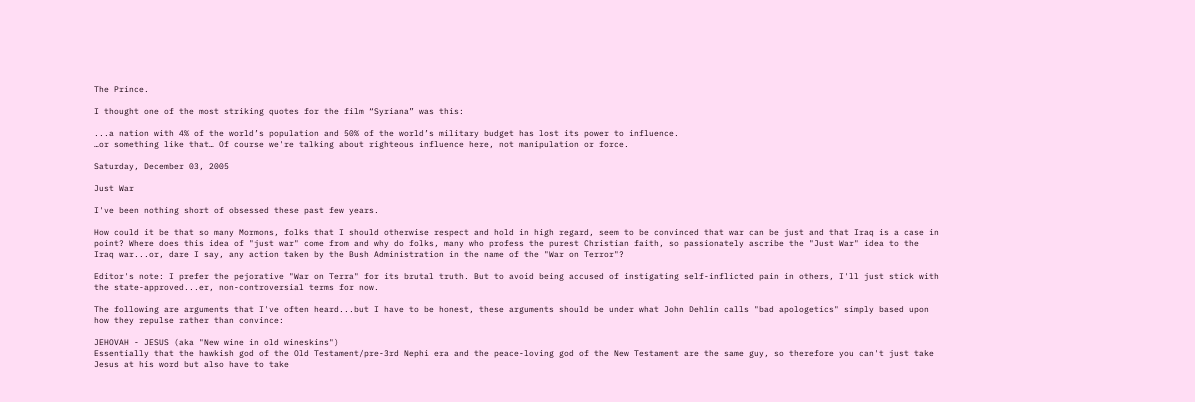The Prince.

I thought one of the most striking quotes for the film “Syriana” was this:

...a nation with 4% of the world’s population and 50% of the world’s military budget has lost its power to influence.
…or something like that… Of course we're talking about righteous influence here, not manipulation or force.

Saturday, December 03, 2005

Just War

I've been nothing short of obsessed these past few years.

How could it be that so many Mormons, folks that I should otherwise respect and hold in high regard, seem to be convinced that war can be just and that Iraq is a case in point? Where does this idea of "just war" come from and why do folks, many who profess the purest Christian faith, so passionately ascribe the "Just War" idea to the Iraq war...or, dare I say, any action taken by the Bush Administration in the name of the "War on Terror"?

Editor's note: I prefer the pejorative "War on Terra" for its brutal truth. But to avoid being accused of instigating self-inflicted pain in others, I'll just stick with the state-approved...er, non-controversial terms for now.

The following are arguments that I've often heard...but I have to be honest, these arguments should be under what John Dehlin calls "bad apologetics" simply based upon how they repulse rather than convince:

JEHOVAH - JESUS (aka "New wine in old wineskins")
Essentially that the hawkish god of the Old Testament/pre-3rd Nephi era and the peace-loving god of the New Testament are the same guy, so therefore you can't just take Jesus at his word but also have to take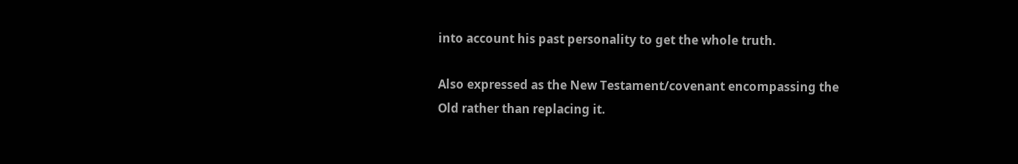into account his past personality to get the whole truth.

Also expressed as the New Testament/covenant encompassing the Old rather than replacing it.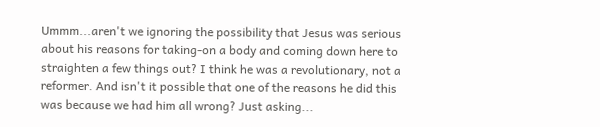Ummm...aren't we ignoring the possibility that Jesus was serious about his reasons for taking-on a body and coming down here to straighten a few things out? I think he was a revolutionary, not a reformer. And isn't it possible that one of the reasons he did this was because we had him all wrong? Just asking...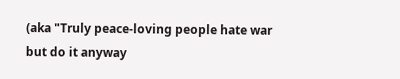(aka "Truly peace-loving people hate war but do it anyway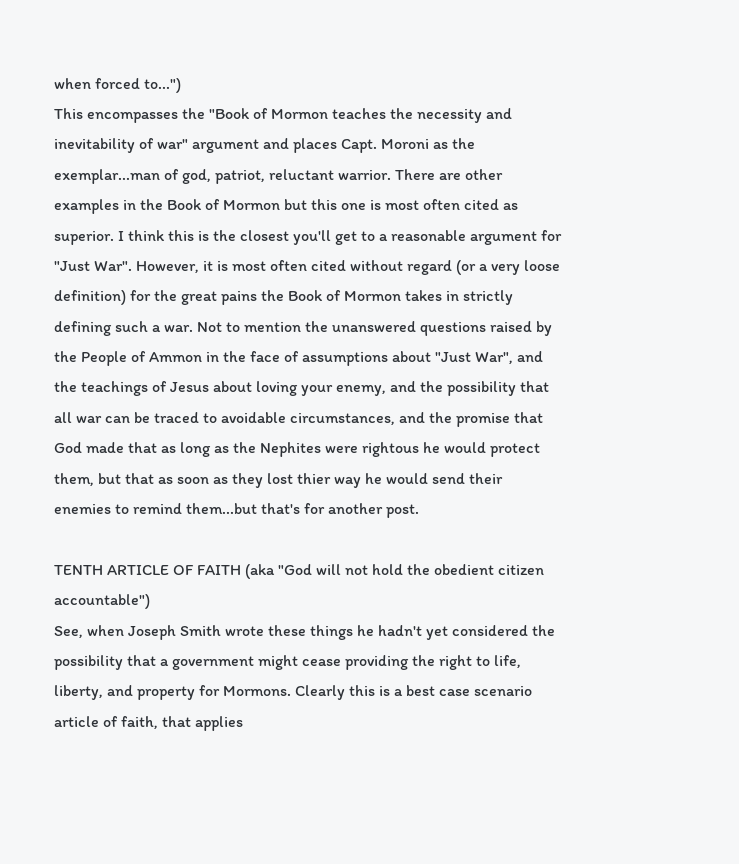when forced to...")
This encompasses the "Book of Mormon teaches the necessity and inevitability of war" argument and places Capt. Moroni as the exemplar...man of god, patriot, reluctant warrior. There are other examples in the Book of Mormon but this one is most often cited as superior. I think this is the closest you'll get to a reasonable argument for "Just War". However, it is most often cited without regard (or a very loose definition) for the great pains the Book of Mormon takes in strictly defining such a war. Not to mention the unanswered questions raised by the People of Ammon in the face of assumptions about "Just War", and the teachings of Jesus about loving your enemy, and the possibility that all war can be traced to avoidable circumstances, and the promise that God made that as long as the Nephites were rightous he would protect them, but that as soon as they lost thier way he would send their enemies to remind them...but that's for another post.

TENTH ARTICLE OF FAITH (aka "God will not hold the obedient citizen accountable")
See, when Joseph Smith wrote these things he hadn't yet considered the possibility that a government might cease providing the right to life, liberty, and property for Mormons. Clearly this is a best case scenario article of faith, that applies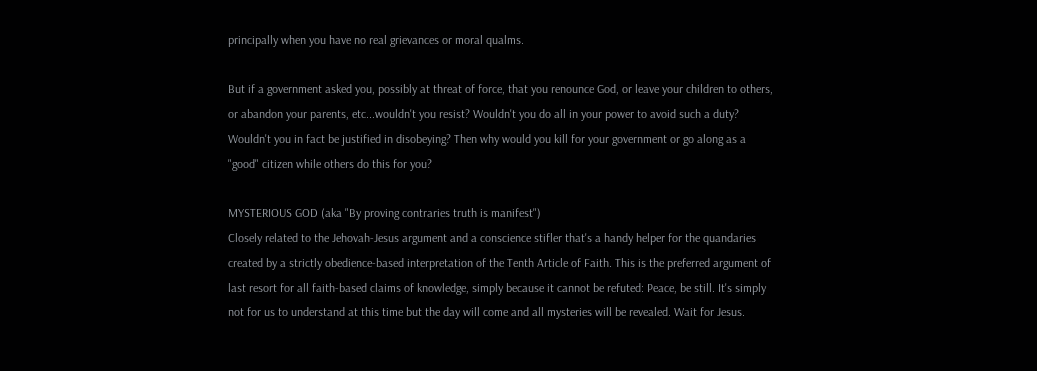principally when you have no real grievances or moral qualms.

But if a government asked you, possibly at threat of force, that you renounce God, or leave your children to others, or abandon your parents, etc...wouldn't you resist? Wouldn't you do all in your power to avoid such a duty? Wouldn't you in fact be justified in disobeying? Then why would you kill for your government or go along as a "good" citizen while others do this for you?

MYSTERIOUS GOD (aka "By proving contraries truth is manifest")
Closely related to the Jehovah-Jesus argument and a conscience stifler that's a handy helper for the quandaries created by a strictly obedience-based interpretation of the Tenth Article of Faith. This is the preferred argument of last resort for all faith-based claims of knowledge, simply because it cannot be refuted: Peace, be still. It's simply not for us to understand at this time but the day will come and all mysteries will be revealed. Wait for Jesus.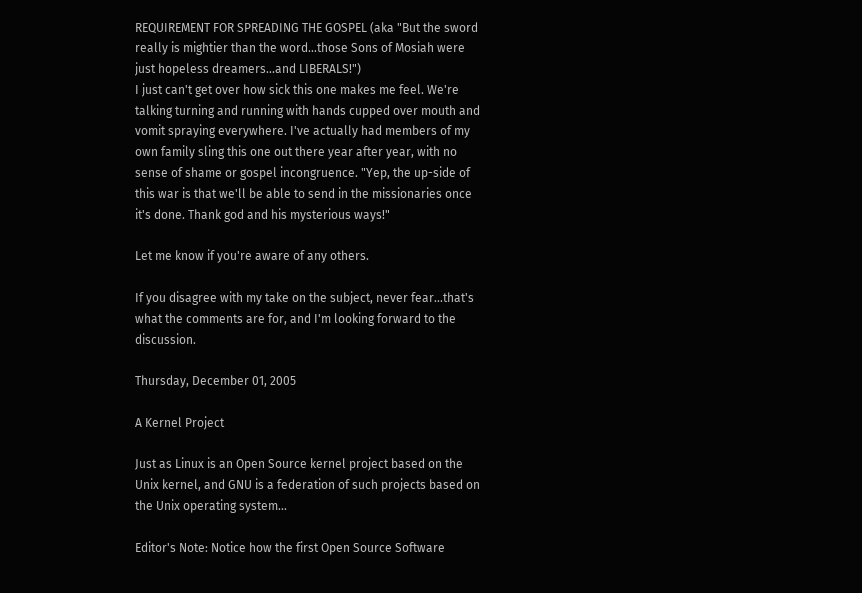REQUIREMENT FOR SPREADING THE GOSPEL (aka "But the sword really is mightier than the word...those Sons of Mosiah were just hopeless dreamers...and LIBERALS!")
I just can't get over how sick this one makes me feel. We're talking turning and running with hands cupped over mouth and vomit spraying everywhere. I've actually had members of my own family sling this one out there year after year, with no sense of shame or gospel incongruence. "Yep, the up-side of this war is that we'll be able to send in the missionaries once it's done. Thank god and his mysterious ways!"

Let me know if you're aware of any others.

If you disagree with my take on the subject, never fear...that's what the comments are for, and I'm looking forward to the discussion.

Thursday, December 01, 2005

A Kernel Project

Just as Linux is an Open Source kernel project based on the Unix kernel, and GNU is a federation of such projects based on the Unix operating system...

Editor's Note: Notice how the first Open Source Software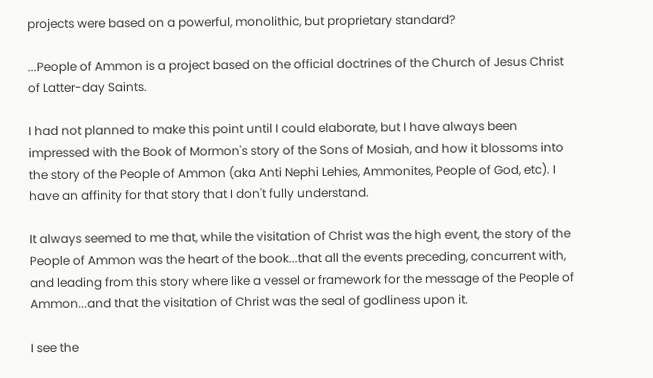projects were based on a powerful, monolithic, but proprietary standard?

...People of Ammon is a project based on the official doctrines of the Church of Jesus Christ of Latter-day Saints.

I had not planned to make this point until I could elaborate, but I have always been impressed with the Book of Mormon's story of the Sons of Mosiah, and how it blossoms into the story of the People of Ammon (aka Anti Nephi Lehies, Ammonites, People of God, etc). I have an affinity for that story that I don't fully understand.

It always seemed to me that, while the visitation of Christ was the high event, the story of the People of Ammon was the heart of the book...that all the events preceding, concurrent with, and leading from this story where like a vessel or framework for the message of the People of Ammon...and that the visitation of Christ was the seal of godliness upon it.

I see the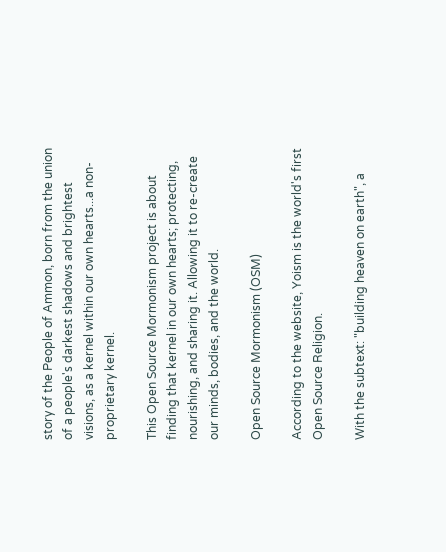story of the People of Ammon, born from the union of a people's darkest shadows and brightest visions, as a kernel within our own hearts...a non-proprietary kernel.

This Open Source Mormonism project is about finding that kernel in our own hearts; protecting, nourishing, and sharing it. Allowing it to re-create our minds, bodies, and the world.

Open Source Mormonism (OSM)

According to the website, Yoism is the world's first Open Source Religion.

With the subtext: "building heaven on earth", a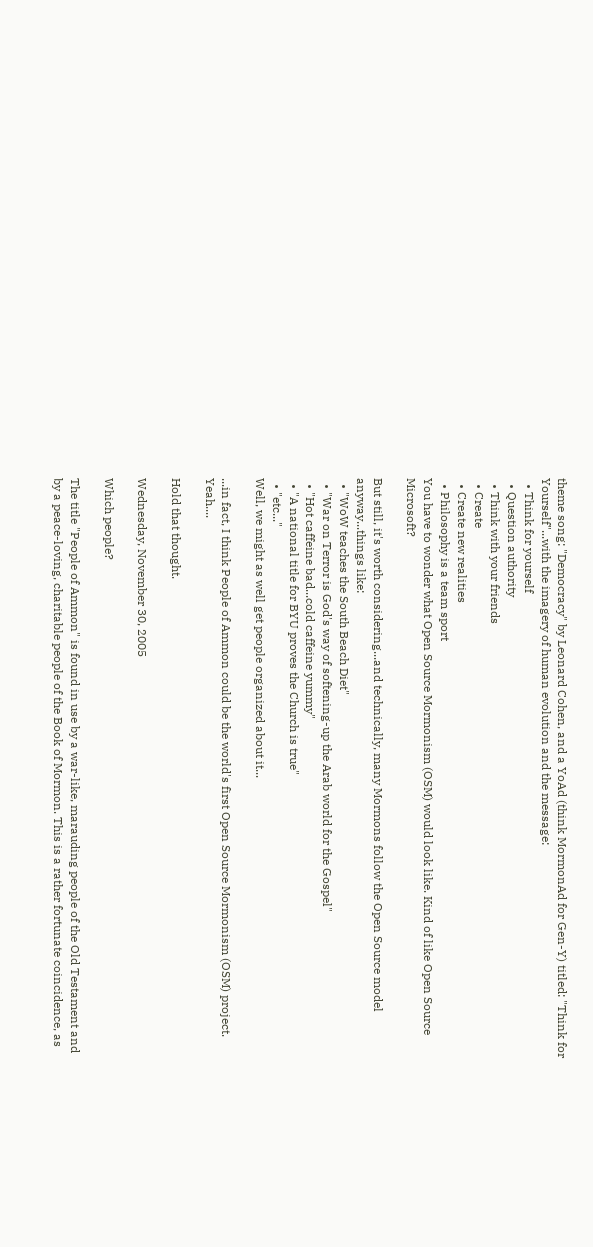theme song: "Democracy" by Leonard Cohen, and a YoAd (think MormonAd for Gen-Y) titled: "Think for Yourself"...with the imagery of human evolution and the message:
  • Think for yourself
  • Question authority
  • Think with your friends
  • Create
  • Create new realities
  • Philosophy is a team sport
You have to wonder what Open Source Mormonism (OSM) would look like. Kind of like Open Source Microsoft?

But still, it's worth considering...and technically, many Mormons follow the Open Source model anyway...things like:
  • "WoW teaches the South Beach Diet"
  • "War on Terror is God's way of softening-up the Arab world for the Gospel"
  • "Hot caffeine bad...cold caffeine yummy"
  • "A national title for BYU proves the Church is true"
  • "etc..."
Well, we might as well get people organized about it...

...in fact, I think People of Ammon could be the world's first Open Source Mormonism (OSM) project. Yeah....

Hold that thought.

Wednesday, November 30, 2005

Which people?

The title "People of Ammon" is found in use by a war-like, marauding people of the Old Testament and by a peace-loving, charitable people of the Book of Mormon. This is a rather fortunate coincidence, as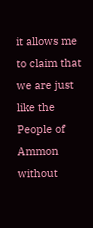it allows me to claim that we are just like the People of Ammon without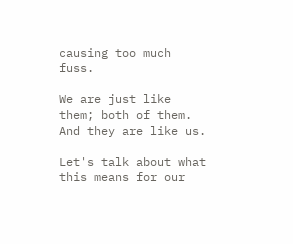causing too much fuss.

We are just like them; both of them. And they are like us.

Let's talk about what this means for our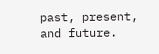past, present, and future.